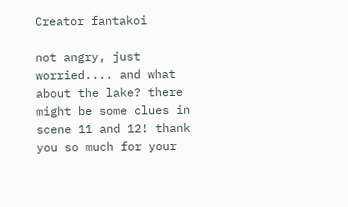Creator fantakoi

not angry, just worried.... and what about the lake? there might be some clues in scene 11 and 12! thank you so much for your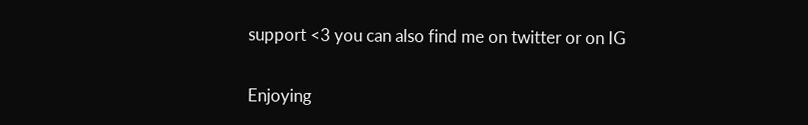support <3 you can also find me on twitter or on IG

Enjoying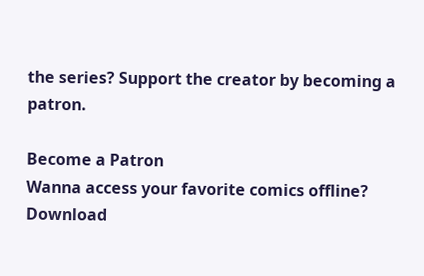the series? Support the creator by becoming a patron.

Become a Patron
Wanna access your favorite comics offline? Download